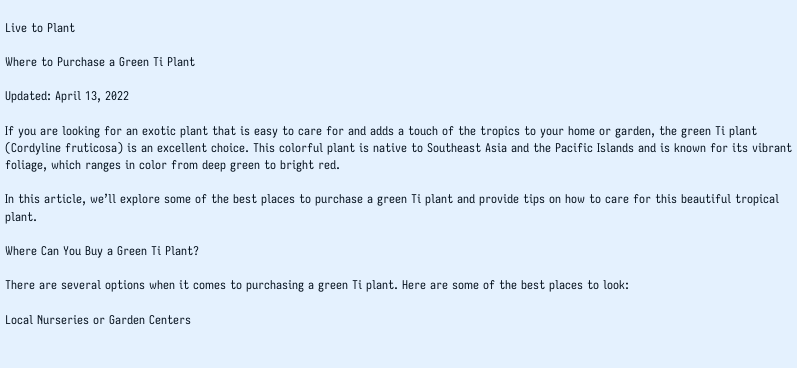Live to Plant

Where to Purchase a Green Ti Plant

Updated: April 13, 2022

If you are looking for an exotic plant that is easy to care for and adds a touch of the tropics to your home or garden, the green Ti plant (Cordyline fruticosa) is an excellent choice. This colorful plant is native to Southeast Asia and the Pacific Islands and is known for its vibrant foliage, which ranges in color from deep green to bright red.

In this article, we’ll explore some of the best places to purchase a green Ti plant and provide tips on how to care for this beautiful tropical plant.

Where Can You Buy a Green Ti Plant?

There are several options when it comes to purchasing a green Ti plant. Here are some of the best places to look:

Local Nurseries or Garden Centers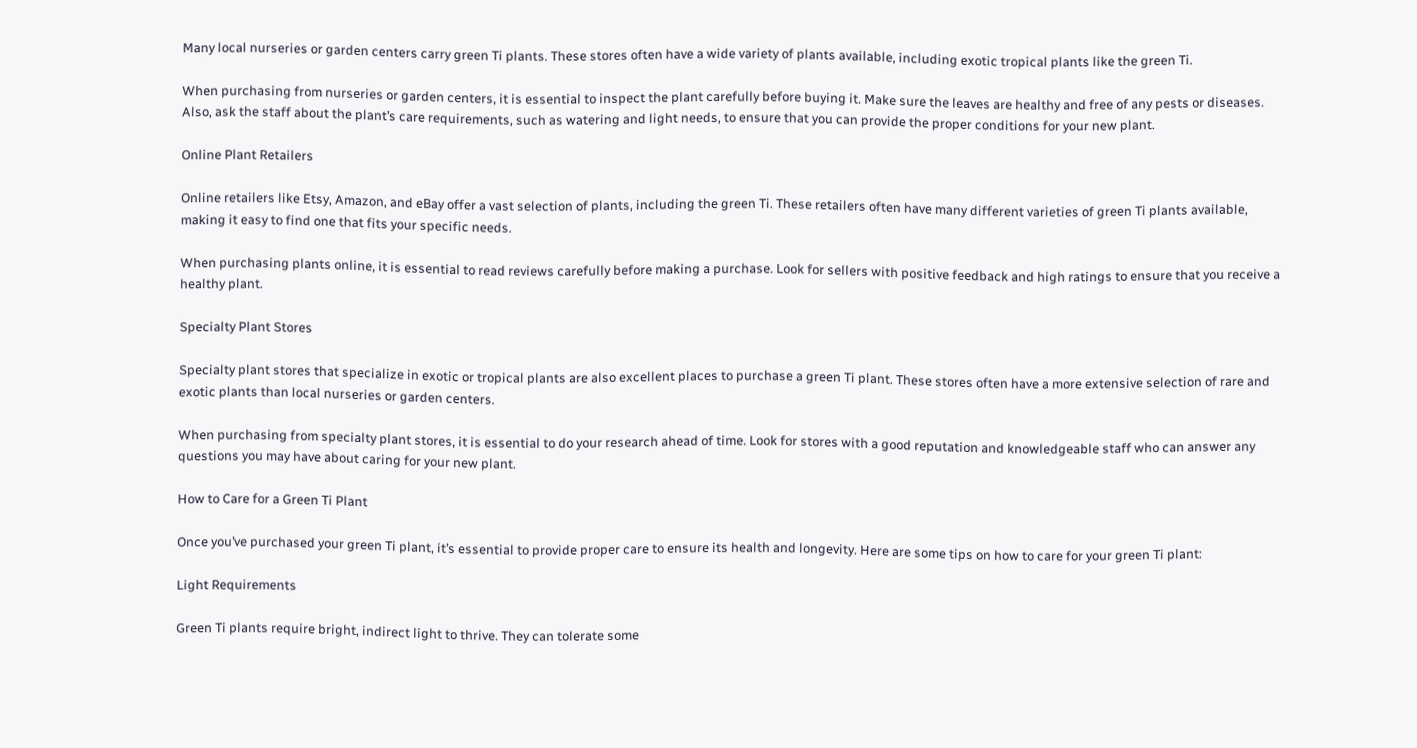Many local nurseries or garden centers carry green Ti plants. These stores often have a wide variety of plants available, including exotic tropical plants like the green Ti.

When purchasing from nurseries or garden centers, it is essential to inspect the plant carefully before buying it. Make sure the leaves are healthy and free of any pests or diseases. Also, ask the staff about the plant’s care requirements, such as watering and light needs, to ensure that you can provide the proper conditions for your new plant.

Online Plant Retailers

Online retailers like Etsy, Amazon, and eBay offer a vast selection of plants, including the green Ti. These retailers often have many different varieties of green Ti plants available, making it easy to find one that fits your specific needs.

When purchasing plants online, it is essential to read reviews carefully before making a purchase. Look for sellers with positive feedback and high ratings to ensure that you receive a healthy plant.

Specialty Plant Stores

Specialty plant stores that specialize in exotic or tropical plants are also excellent places to purchase a green Ti plant. These stores often have a more extensive selection of rare and exotic plants than local nurseries or garden centers.

When purchasing from specialty plant stores, it is essential to do your research ahead of time. Look for stores with a good reputation and knowledgeable staff who can answer any questions you may have about caring for your new plant.

How to Care for a Green Ti Plant

Once you’ve purchased your green Ti plant, it’s essential to provide proper care to ensure its health and longevity. Here are some tips on how to care for your green Ti plant:

Light Requirements

Green Ti plants require bright, indirect light to thrive. They can tolerate some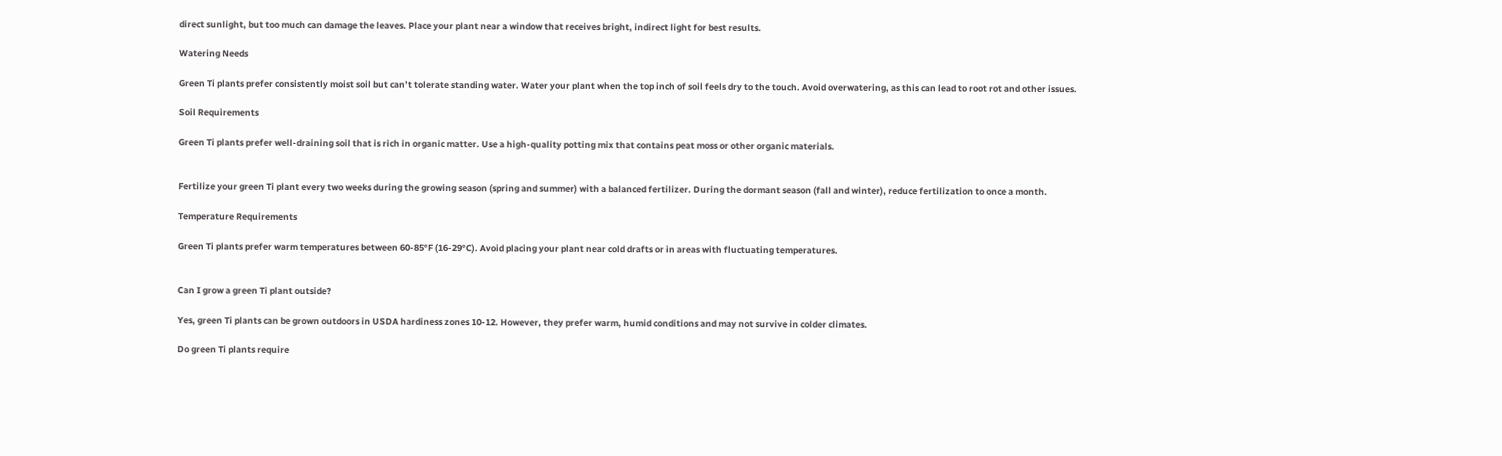direct sunlight, but too much can damage the leaves. Place your plant near a window that receives bright, indirect light for best results.

Watering Needs

Green Ti plants prefer consistently moist soil but can’t tolerate standing water. Water your plant when the top inch of soil feels dry to the touch. Avoid overwatering, as this can lead to root rot and other issues.

Soil Requirements

Green Ti plants prefer well-draining soil that is rich in organic matter. Use a high-quality potting mix that contains peat moss or other organic materials.


Fertilize your green Ti plant every two weeks during the growing season (spring and summer) with a balanced fertilizer. During the dormant season (fall and winter), reduce fertilization to once a month.

Temperature Requirements

Green Ti plants prefer warm temperatures between 60-85°F (16-29°C). Avoid placing your plant near cold drafts or in areas with fluctuating temperatures.


Can I grow a green Ti plant outside?

Yes, green Ti plants can be grown outdoors in USDA hardiness zones 10-12. However, they prefer warm, humid conditions and may not survive in colder climates.

Do green Ti plants require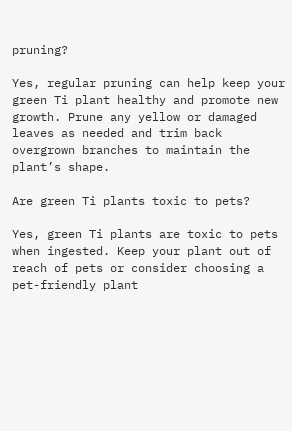pruning?

Yes, regular pruning can help keep your green Ti plant healthy and promote new growth. Prune any yellow or damaged leaves as needed and trim back overgrown branches to maintain the plant’s shape.

Are green Ti plants toxic to pets?

Yes, green Ti plants are toxic to pets when ingested. Keep your plant out of reach of pets or consider choosing a pet-friendly plant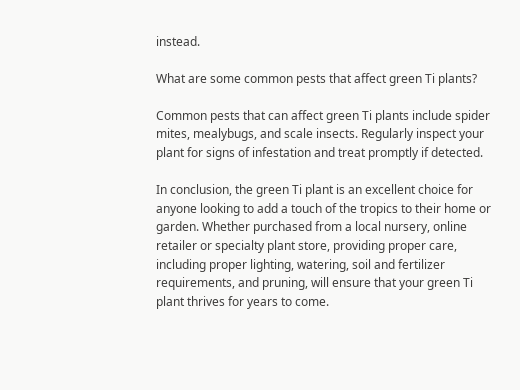instead.

What are some common pests that affect green Ti plants?

Common pests that can affect green Ti plants include spider mites, mealybugs, and scale insects. Regularly inspect your plant for signs of infestation and treat promptly if detected.

In conclusion, the green Ti plant is an excellent choice for anyone looking to add a touch of the tropics to their home or garden. Whether purchased from a local nursery, online retailer or specialty plant store, providing proper care, including proper lighting, watering, soil and fertilizer requirements, and pruning, will ensure that your green Ti plant thrives for years to come.